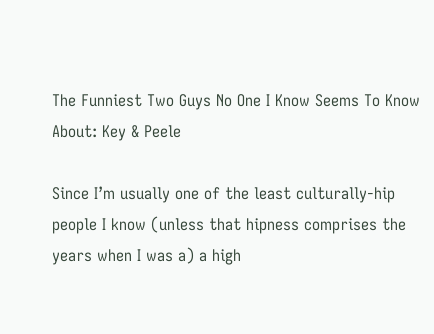The Funniest Two Guys No One I Know Seems To Know About: Key & Peele

Since I’m usually one of the least culturally-hip people I know (unless that hipness comprises the years when I was a) a high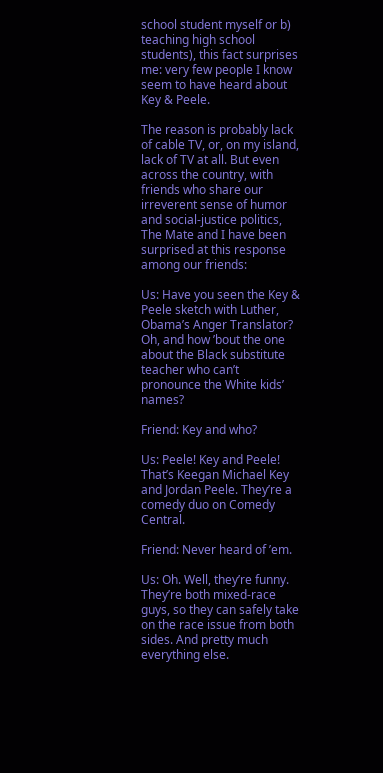school student myself or b) teaching high school students), this fact surprises me: very few people I know seem to have heard about Key & Peele.

The reason is probably lack of cable TV, or, on my island, lack of TV at all. But even across the country, with friends who share our irreverent sense of humor and social-justice politics, The Mate and I have been surprised at this response among our friends:

Us: Have you seen the Key & Peele sketch with Luther, Obama’s Anger Translator? Oh, and how ’bout the one about the Black substitute teacher who can’t pronounce the White kids’ names?

Friend: Key and who?

Us: Peele! Key and Peele! That’s Keegan Michael Key and Jordan Peele. They’re a comedy duo on Comedy Central.

Friend: Never heard of ’em.

Us: Oh. Well, they’re funny. They’re both mixed-race guys, so they can safely take on the race issue from both sides. And pretty much everything else.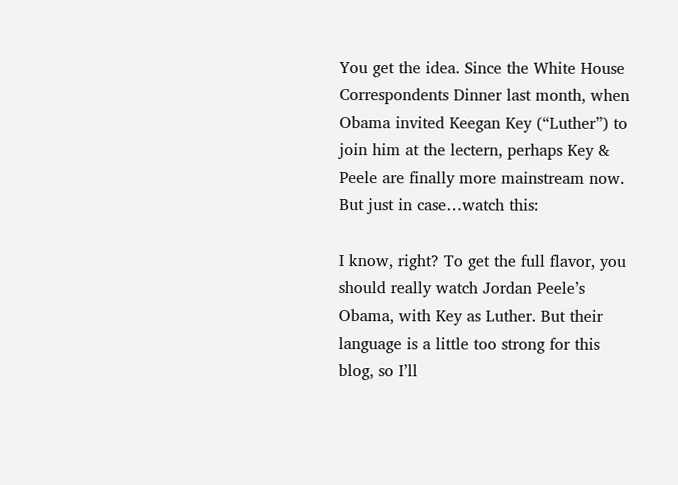You get the idea. Since the White House Correspondents Dinner last month, when Obama invited Keegan Key (“Luther”) to join him at the lectern, perhaps Key & Peele are finally more mainstream now. But just in case…watch this:

I know, right? To get the full flavor, you should really watch Jordan Peele’s Obama, with Key as Luther. But their language is a little too strong for this blog, so I’ll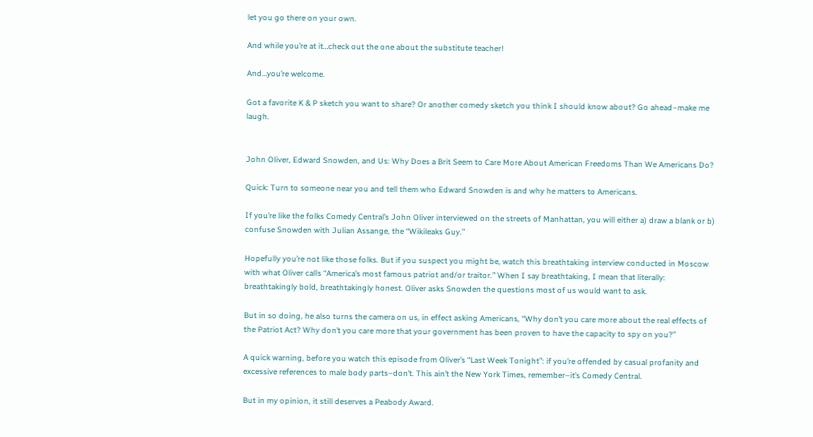let you go there on your own.

And while you’re at it…check out the one about the substitute teacher!

And…you’re welcome.

Got a favorite K & P sketch you want to share? Or another comedy sketch you think I should know about? Go ahead–make me laugh.


John Oliver, Edward Snowden, and Us: Why Does a Brit Seem to Care More About American Freedoms Than We Americans Do?

Quick: Turn to someone near you and tell them who Edward Snowden is and why he matters to Americans.

If you’re like the folks Comedy Central’s John Oliver interviewed on the streets of Manhattan, you will either a) draw a blank or b) confuse Snowden with Julian Assange, the “Wikileaks Guy.”

Hopefully you’re not like those folks. But if you suspect you might be, watch this breathtaking interview conducted in Moscow with what Oliver calls “America’s most famous patriot and/or traitor.” When I say breathtaking, I mean that literally: breathtakingly bold, breathtakingly honest. Oliver asks Snowden the questions most of us would want to ask.

But in so doing, he also turns the camera on us, in effect asking Americans, “Why don’t you care more about the real effects of the Patriot Act? Why don’t you care more that your government has been proven to have the capacity to spy on you?”

A quick warning, before you watch this episode from Oliver’s “Last Week Tonight”: if you’re offended by casual profanity and excessive references to male body parts–don’t. This ain’t the New York Times, remember–it’s Comedy Central.

But in my opinion, it still deserves a Peabody Award.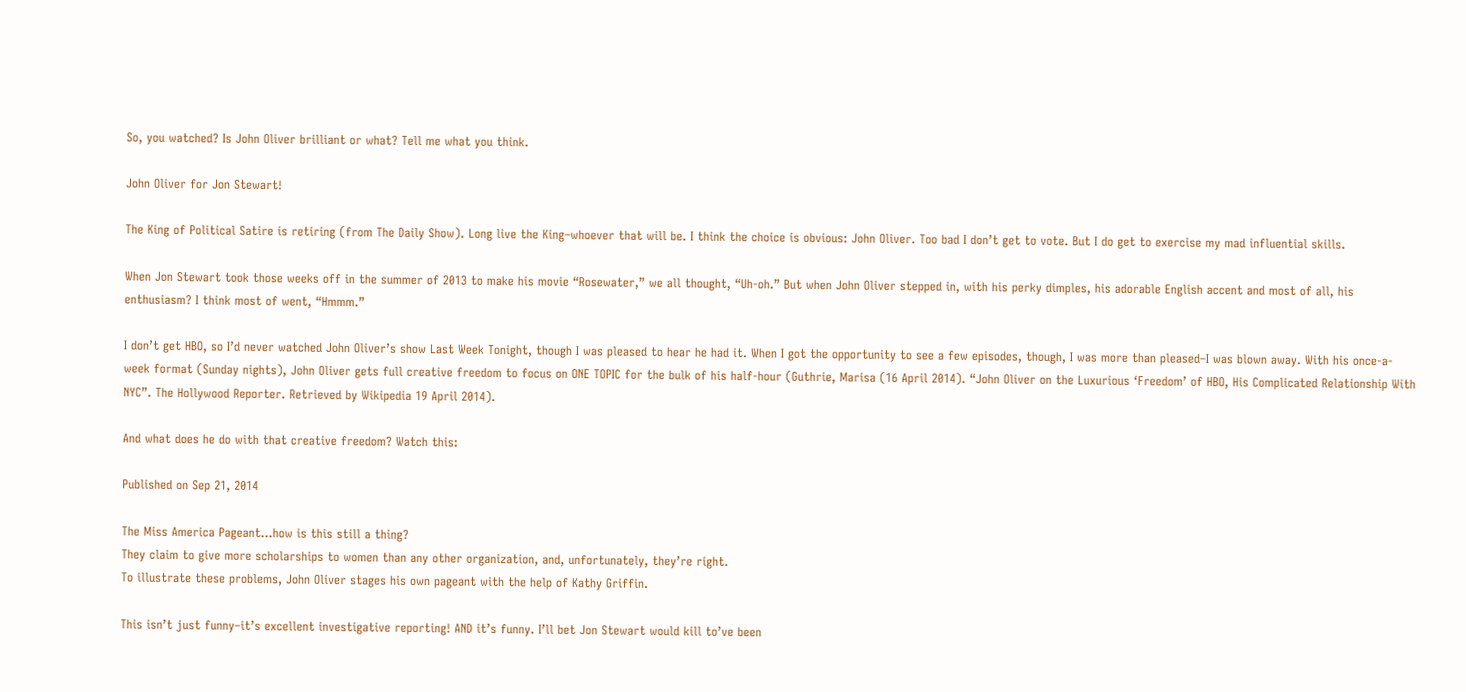So, you watched? Is John Oliver brilliant or what? Tell me what you think.

John Oliver for Jon Stewart!

The King of Political Satire is retiring (from The Daily Show). Long live the King–whoever that will be. I think the choice is obvious: John Oliver. Too bad I don’t get to vote. But I do get to exercise my mad influential skills.

When Jon Stewart took those weeks off in the summer of 2013 to make his movie “Rosewater,” we all thought, “Uh-oh.” But when John Oliver stepped in, with his perky dimples, his adorable English accent and most of all, his enthusiasm? I think most of went, “Hmmm.”

I don’t get HBO, so I’d never watched John Oliver’s show Last Week Tonight, though I was pleased to hear he had it. When I got the opportunity to see a few episodes, though, I was more than pleased–I was blown away. With his once-a-week format (Sunday nights), John Oliver gets full creative freedom to focus on ONE TOPIC for the bulk of his half-hour (Guthrie, Marisa (16 April 2014). “John Oliver on the Luxurious ‘Freedom’ of HBO, His Complicated Relationship With NYC”. The Hollywood Reporter. Retrieved by Wikipedia 19 April 2014).

And what does he do with that creative freedom? Watch this:

Published on Sep 21, 2014

The Miss America Pageant…how is this still a thing?
They claim to give more scholarships to women than any other organization, and, unfortunately, they’re right.
To illustrate these problems, John Oliver stages his own pageant with the help of Kathy Griffin.

This isn’t just funny–it’s excellent investigative reporting! AND it’s funny. I’ll bet Jon Stewart would kill to’ve been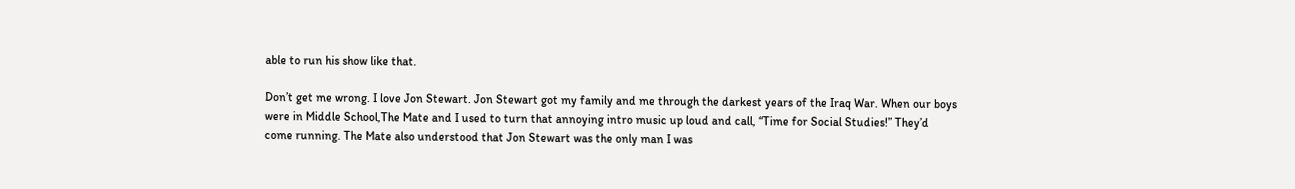able to run his show like that.

Don’t get me wrong. I love Jon Stewart. Jon Stewart got my family and me through the darkest years of the Iraq War. When our boys were in Middle School,The Mate and I used to turn that annoying intro music up loud and call, “Time for Social Studies!” They’d come running. The Mate also understood that Jon Stewart was the only man I was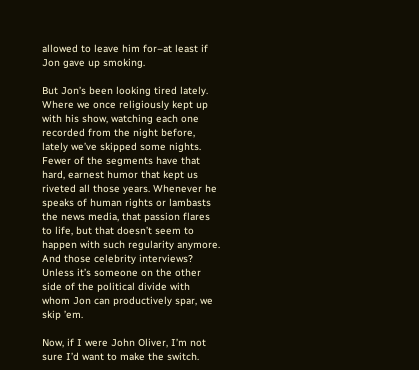allowed to leave him for–at least if Jon gave up smoking.

But Jon’s been looking tired lately. Where we once religiously kept up with his show, watching each one recorded from the night before, lately we’ve skipped some nights. Fewer of the segments have that hard, earnest humor that kept us riveted all those years. Whenever he speaks of human rights or lambasts the news media, that passion flares to life, but that doesn’t seem to happen with such regularity anymore. And those celebrity interviews? Unless it’s someone on the other side of the political divide with whom Jon can productively spar, we skip ’em.

Now, if I were John Oliver, I’m not sure I’d want to make the switch.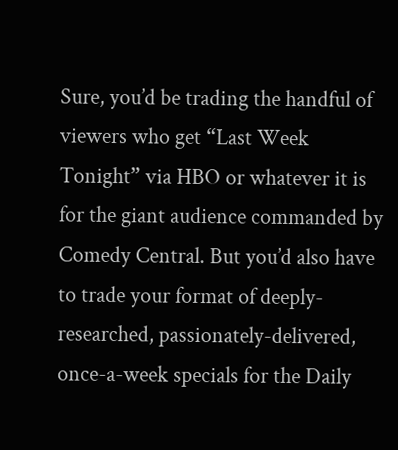Sure, you’d be trading the handful of viewers who get “Last Week Tonight” via HBO or whatever it is for the giant audience commanded by Comedy Central. But you’d also have to trade your format of deeply-researched, passionately-delivered, once-a-week specials for the Daily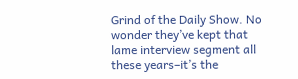Grind of the Daily Show. No wonder they’ve kept that lame interview segment all these years–it’s the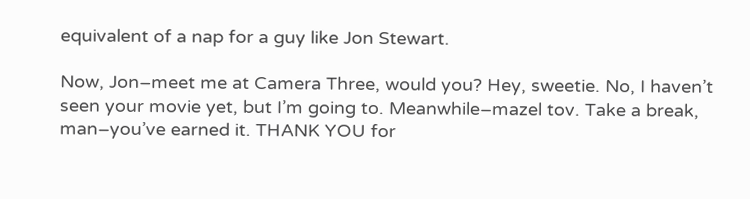equivalent of a nap for a guy like Jon Stewart.

Now, Jon–meet me at Camera Three, would you? Hey, sweetie. No, I haven’t seen your movie yet, but I’m going to. Meanwhile–mazel tov. Take a break, man–you’ve earned it. THANK YOU for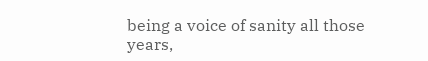being a voice of sanity all those years,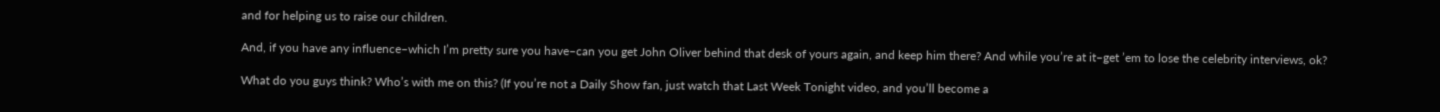and for helping us to raise our children.

And, if you have any influence–which I’m pretty sure you have–can you get John Oliver behind that desk of yours again, and keep him there? And while you’re at it–get ’em to lose the celebrity interviews, ok?

What do you guys think? Who’s with me on this? (If you’re not a Daily Show fan, just watch that Last Week Tonight video, and you’ll become a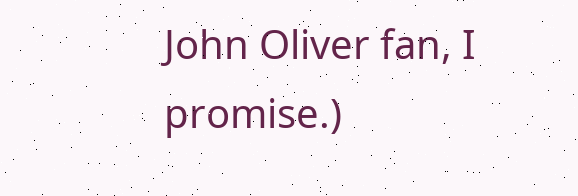John Oliver fan, I promise.)